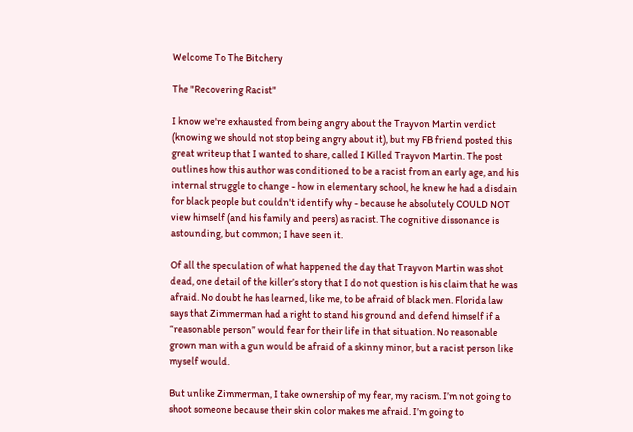Welcome To The Bitchery

The "Recovering Racist"

I know we're exhausted from being angry about the Trayvon Martin verdict (knowing we should not stop being angry about it), but my FB friend posted this great writeup that I wanted to share, called I Killed Trayvon Martin. The post outlines how this author was conditioned to be a racist from an early age, and his internal struggle to change - how in elementary school, he knew he had a disdain for black people but couldn't identify why - because he absolutely COULD NOT view himself (and his family and peers) as racist. The cognitive dissonance is astounding, but common; I have seen it.

Of all the speculation of what happened the day that Trayvon Martin was shot dead, one detail of the killer’s story that I do not question is his claim that he was afraid. No doubt he has learned, like me, to be afraid of black men. Florida law says that Zimmerman had a right to stand his ground and defend himself if a “reasonable person” would fear for their life in that situation. No reasonable grown man with a gun would be afraid of a skinny minor, but a racist person like myself would.

But unlike Zimmerman, I take ownership of my fear, my racism. I’m not going to shoot someone because their skin color makes me afraid. I’m going to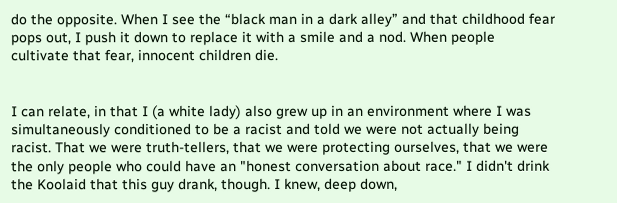do the opposite. When I see the “black man in a dark alley” and that childhood fear pops out, I push it down to replace it with a smile and a nod. When people cultivate that fear, innocent children die.


I can relate, in that I (a white lady) also grew up in an environment where I was simultaneously conditioned to be a racist and told we were not actually being racist. That we were truth-tellers, that we were protecting ourselves, that we were the only people who could have an "honest conversation about race." I didn't drink the Koolaid that this guy drank, though. I knew, deep down,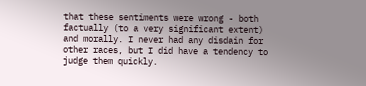that these sentiments were wrong - both factually (to a very significant extent) and morally. I never had any disdain for other races, but I did have a tendency to judge them quickly.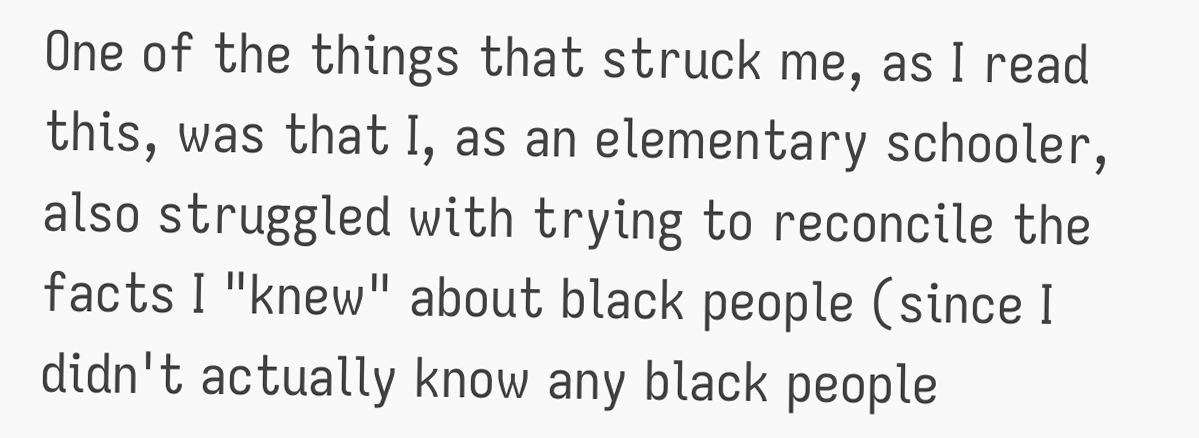One of the things that struck me, as I read this, was that I, as an elementary schooler, also struggled with trying to reconcile the facts I "knew" about black people (since I didn't actually know any black people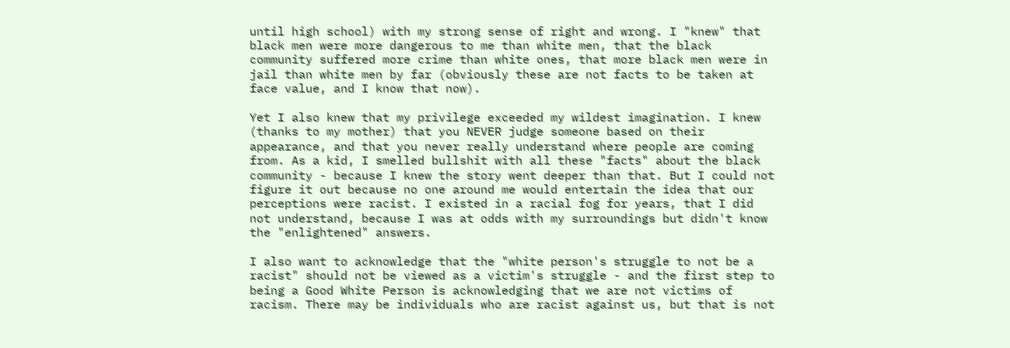until high school) with my strong sense of right and wrong. I "knew" that black men were more dangerous to me than white men, that the black community suffered more crime than white ones, that more black men were in jail than white men by far (obviously these are not facts to be taken at face value, and I know that now).

Yet I also knew that my privilege exceeded my wildest imagination. I knew (thanks to my mother) that you NEVER judge someone based on their appearance, and that you never really understand where people are coming from. As a kid, I smelled bullshit with all these "facts" about the black community - because I knew the story went deeper than that. But I could not figure it out because no one around me would entertain the idea that our perceptions were racist. I existed in a racial fog for years, that I did not understand, because I was at odds with my surroundings but didn't know the "enlightened" answers.

I also want to acknowledge that the "white person's struggle to not be a racist" should not be viewed as a victim's struggle - and the first step to being a Good White Person is acknowledging that we are not victims of racism. There may be individuals who are racist against us, but that is not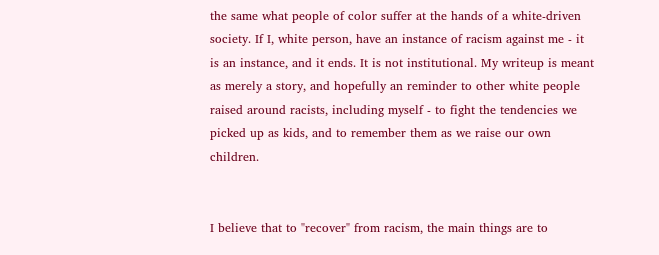the same what people of color suffer at the hands of a white-driven society. If I, white person, have an instance of racism against me - it is an instance, and it ends. It is not institutional. My writeup is meant as merely a story, and hopefully an reminder to other white people raised around racists, including myself - to fight the tendencies we picked up as kids, and to remember them as we raise our own children.


I believe that to "recover" from racism, the main things are to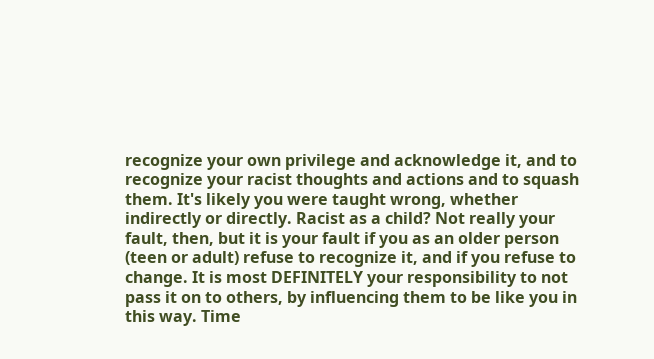recognize your own privilege and acknowledge it, and to recognize your racist thoughts and actions and to squash them. It's likely you were taught wrong, whether indirectly or directly. Racist as a child? Not really your fault, then, but it is your fault if you as an older person (teen or adult) refuse to recognize it, and if you refuse to change. It is most DEFINITELY your responsibility to not pass it on to others, by influencing them to be like you in this way. Time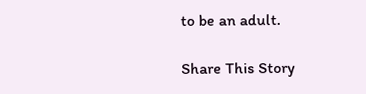to be an adult.

Share This Story